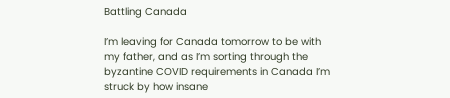Battling Canada

I’m leaving for Canada tomorrow to be with my father, and as I’m sorting through the byzantine COVID requirements in Canada I’m struck by how insane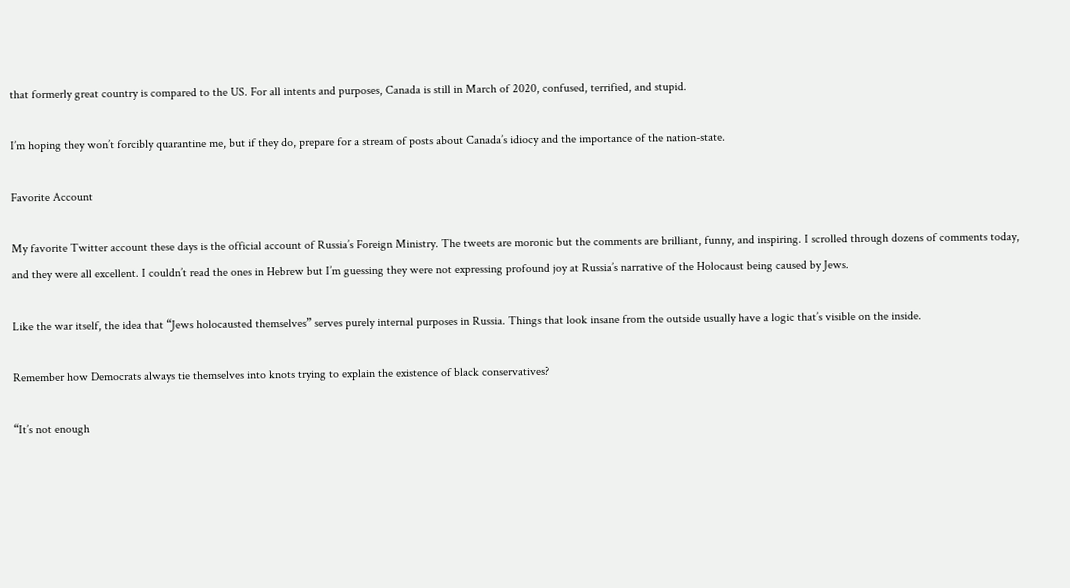that formerly great country is compared to the US. For all intents and purposes, Canada is still in March of 2020, confused, terrified, and stupid.

I’m hoping they won’t forcibly quarantine me, but if they do, prepare for a stream of posts about Canada’s idiocy and the importance of the nation-state.

Favorite Account

My favorite Twitter account these days is the official account of Russia’s Foreign Ministry. The tweets are moronic but the comments are brilliant, funny, and inspiring. I scrolled through dozens of comments today, and they were all excellent. I couldn’t read the ones in Hebrew but I’m guessing they were not expressing profound joy at Russia’s narrative of the Holocaust being caused by Jews.

Like the war itself, the idea that “Jews holocausted themselves” serves purely internal purposes in Russia. Things that look insane from the outside usually have a logic that’s visible on the inside.

Remember how Democrats always tie themselves into knots trying to explain the existence of black conservatives?

“It’s not enough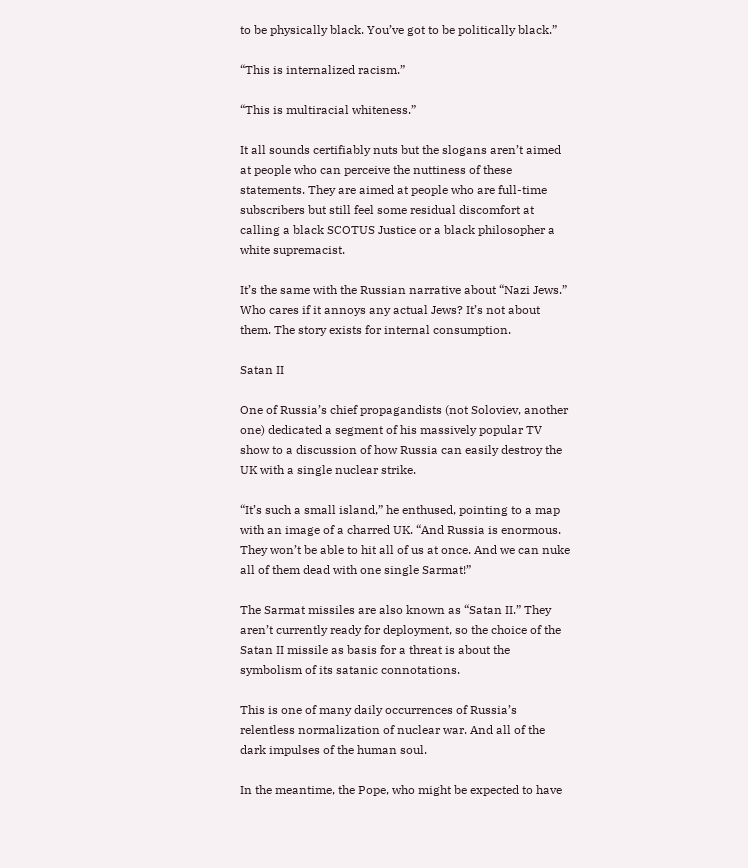to be physically black. You’ve got to be politically black.”

“This is internalized racism.”

“This is multiracial whiteness.”

It all sounds certifiably nuts but the slogans aren’t aimed at people who can perceive the nuttiness of these statements. They are aimed at people who are full-time subscribers but still feel some residual discomfort at calling a black SCOTUS Justice or a black philosopher a white supremacist.

It’s the same with the Russian narrative about “Nazi Jews.” Who cares if it annoys any actual Jews? It’s not about them. The story exists for internal consumption.

Satan II

One of Russia’s chief propagandists (not Soloviev, another one) dedicated a segment of his massively popular TV show to a discussion of how Russia can easily destroy the UK with a single nuclear strike.

“It’s such a small island,” he enthused, pointing to a map with an image of a charred UK. “And Russia is enormous. They won’t be able to hit all of us at once. And we can nuke all of them dead with one single Sarmat!”

The Sarmat missiles are also known as “Satan II.” They aren’t currently ready for deployment, so the choice of the Satan II missile as basis for a threat is about the symbolism of its satanic connotations.

This is one of many daily occurrences of Russia’s relentless normalization of nuclear war. And all of the dark impulses of the human soul.

In the meantime, the Pope, who might be expected to have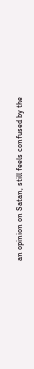an opinion on Satan, still feels confused by the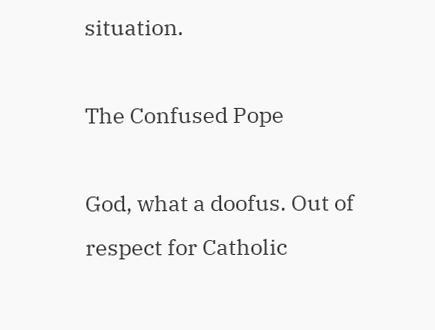situation.

The Confused Pope

God, what a doofus. Out of respect for Catholic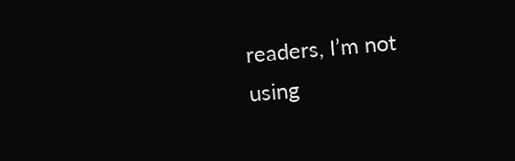readers, I’m not using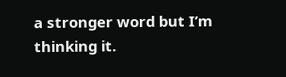a stronger word but I’m thinking it.